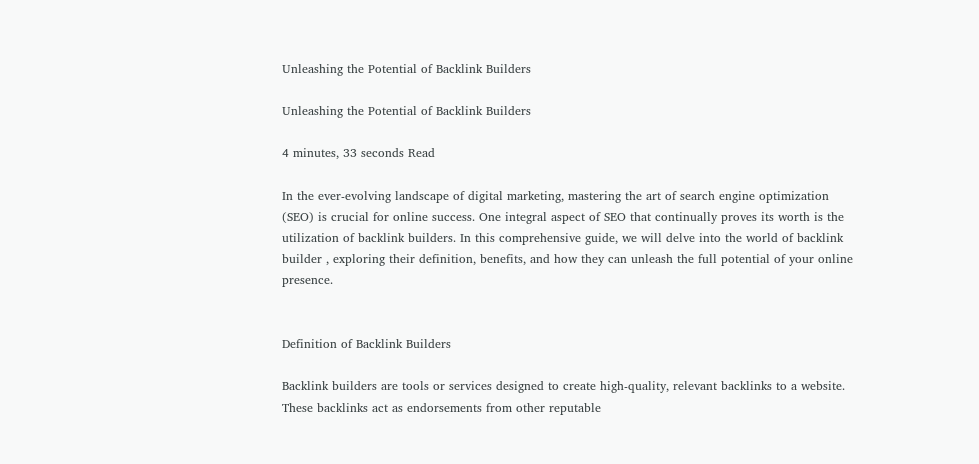Unleashing the Potential of Backlink Builders

Unleashing the Potential of Backlink Builders

4 minutes, 33 seconds Read

In the ever-evolving landscape of digital marketing, mastering the art of search engine optimization (SEO) is crucial for online success. One integral aspect of SEO that continually proves its worth is the utilization of backlink builders. In this comprehensive guide, we will delve into the world of backlink builder , exploring their definition, benefits, and how they can unleash the full potential of your online presence.


Definition of Backlink Builders

Backlink builders are tools or services designed to create high-quality, relevant backlinks to a website. These backlinks act as endorsements from other reputable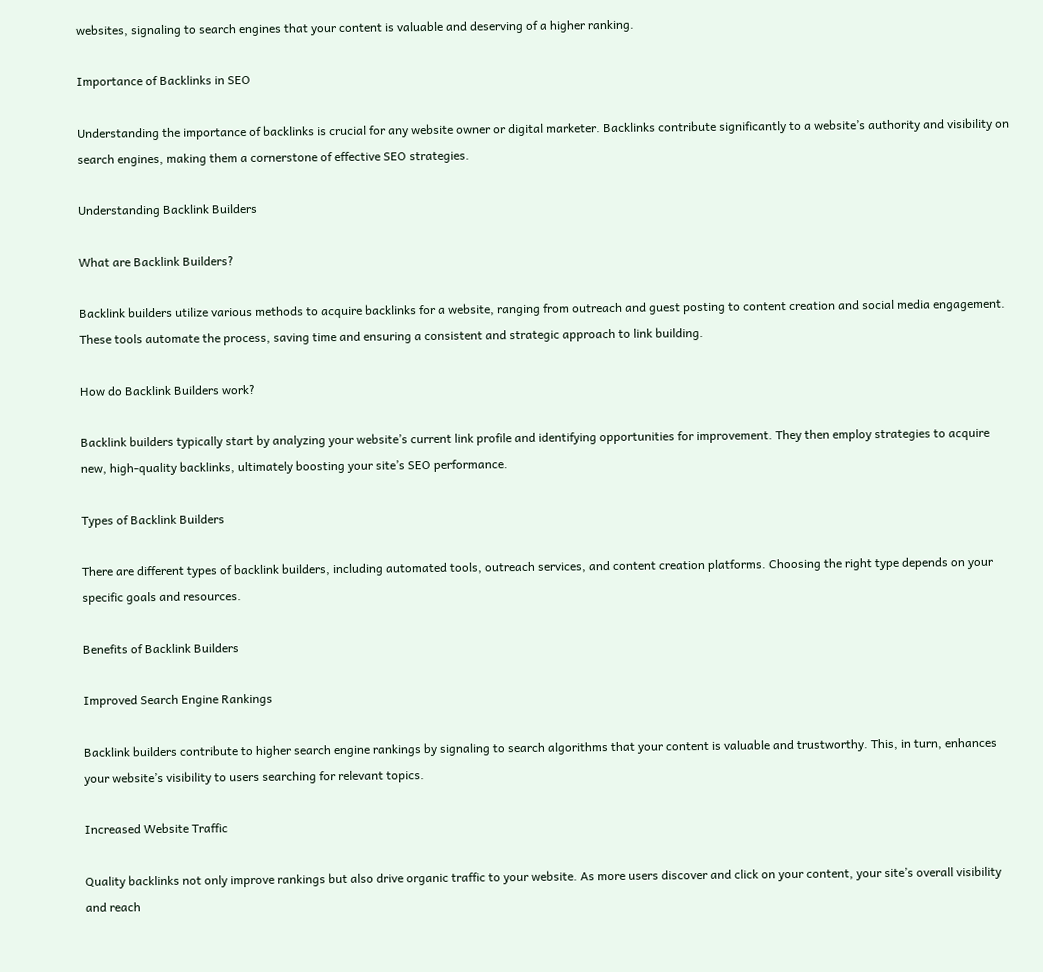websites, signaling to search engines that your content is valuable and deserving of a higher ranking.

Importance of Backlinks in SEO

Understanding the importance of backlinks is crucial for any website owner or digital marketer. Backlinks contribute significantly to a website’s authority and visibility on search engines, making them a cornerstone of effective SEO strategies.

Understanding Backlink Builders

What are Backlink Builders?

Backlink builders utilize various methods to acquire backlinks for a website, ranging from outreach and guest posting to content creation and social media engagement. These tools automate the process, saving time and ensuring a consistent and strategic approach to link building.

How do Backlink Builders work?

Backlink builders typically start by analyzing your website’s current link profile and identifying opportunities for improvement. They then employ strategies to acquire new, high-quality backlinks, ultimately boosting your site’s SEO performance.

Types of Backlink Builders

There are different types of backlink builders, including automated tools, outreach services, and content creation platforms. Choosing the right type depends on your specific goals and resources.

Benefits of Backlink Builders

Improved Search Engine Rankings

Backlink builders contribute to higher search engine rankings by signaling to search algorithms that your content is valuable and trustworthy. This, in turn, enhances your website’s visibility to users searching for relevant topics.

Increased Website Traffic

Quality backlinks not only improve rankings but also drive organic traffic to your website. As more users discover and click on your content, your site’s overall visibility and reach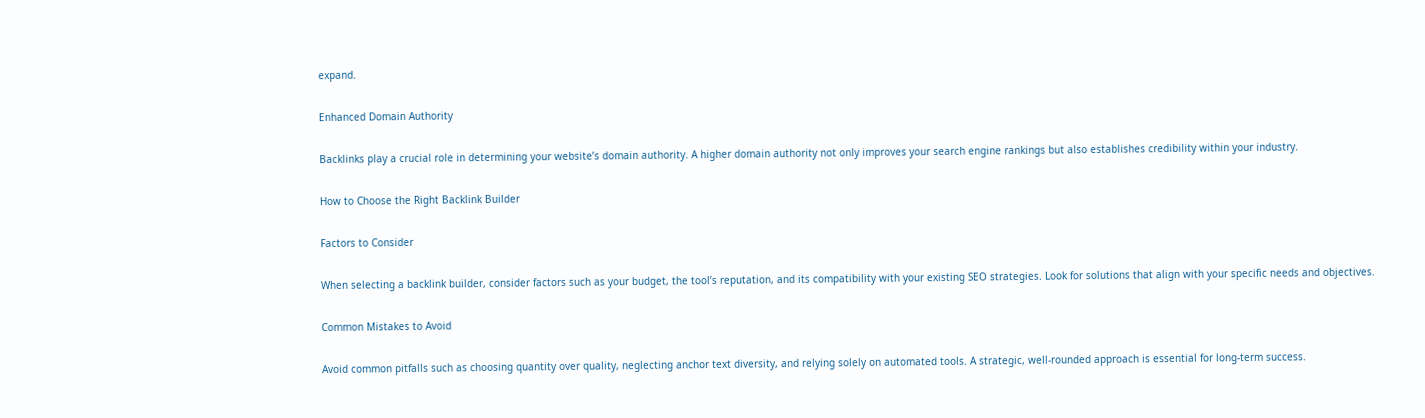expand.

Enhanced Domain Authority

Backlinks play a crucial role in determining your website’s domain authority. A higher domain authority not only improves your search engine rankings but also establishes credibility within your industry.

How to Choose the Right Backlink Builder

Factors to Consider

When selecting a backlink builder, consider factors such as your budget, the tool’s reputation, and its compatibility with your existing SEO strategies. Look for solutions that align with your specific needs and objectives.

Common Mistakes to Avoid

Avoid common pitfalls such as choosing quantity over quality, neglecting anchor text diversity, and relying solely on automated tools. A strategic, well-rounded approach is essential for long-term success.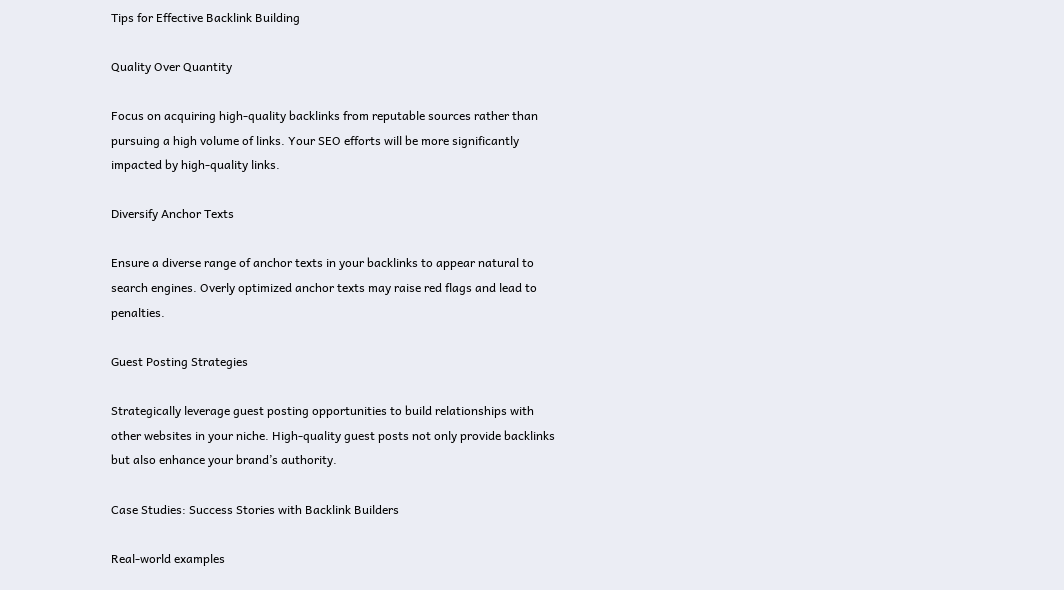Tips for Effective Backlink Building

Quality Over Quantity

Focus on acquiring high-quality backlinks from reputable sources rather than pursuing a high volume of links. Your SEO efforts will be more significantly impacted by high-quality links.

Diversify Anchor Texts

Ensure a diverse range of anchor texts in your backlinks to appear natural to search engines. Overly optimized anchor texts may raise red flags and lead to penalties.

Guest Posting Strategies

Strategically leverage guest posting opportunities to build relationships with other websites in your niche. High-quality guest posts not only provide backlinks but also enhance your brand’s authority.

Case Studies: Success Stories with Backlink Builders

Real-world examples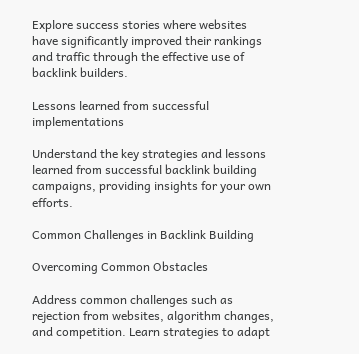Explore success stories where websites have significantly improved their rankings and traffic through the effective use of backlink builders.

Lessons learned from successful implementations

Understand the key strategies and lessons learned from successful backlink building campaigns, providing insights for your own efforts.

Common Challenges in Backlink Building

Overcoming Common Obstacles

Address common challenges such as rejection from websites, algorithm changes, and competition. Learn strategies to adapt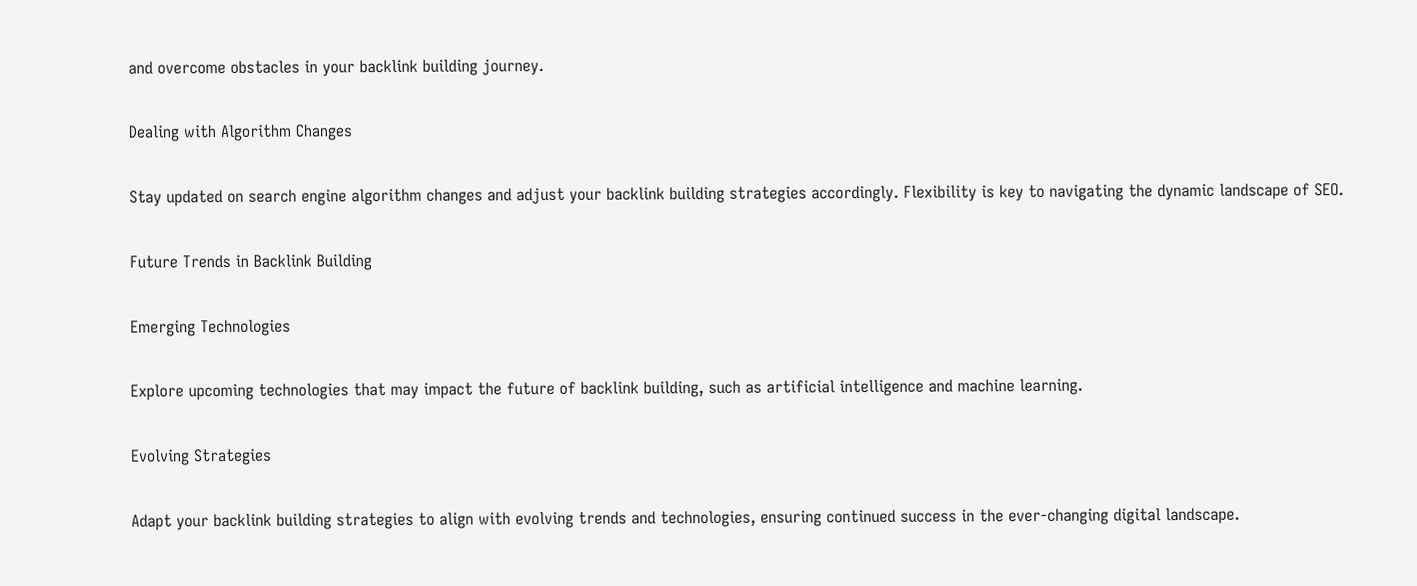and overcome obstacles in your backlink building journey.

Dealing with Algorithm Changes

Stay updated on search engine algorithm changes and adjust your backlink building strategies accordingly. Flexibility is key to navigating the dynamic landscape of SEO.

Future Trends in Backlink Building

Emerging Technologies

Explore upcoming technologies that may impact the future of backlink building, such as artificial intelligence and machine learning.

Evolving Strategies

Adapt your backlink building strategies to align with evolving trends and technologies, ensuring continued success in the ever-changing digital landscape.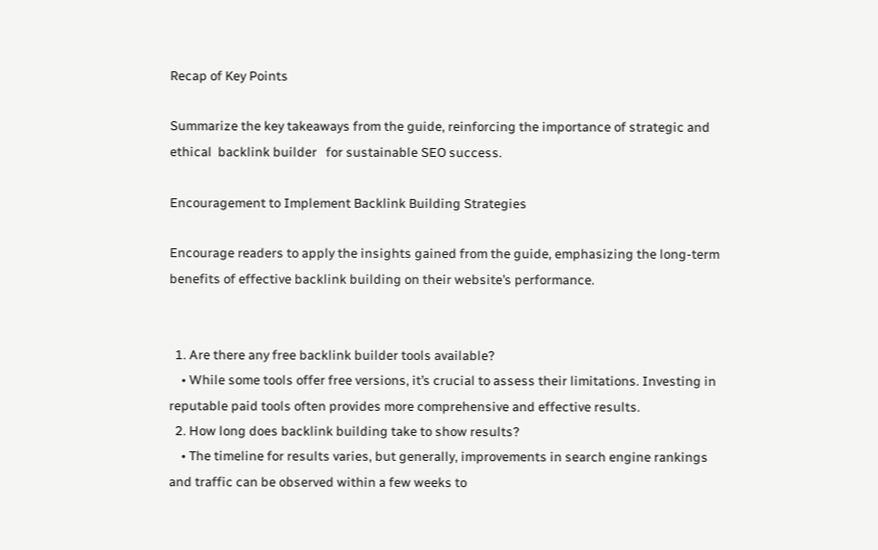Recap of Key Points

Summarize the key takeaways from the guide, reinforcing the importance of strategic and ethical  backlink builder   for sustainable SEO success.

Encouragement to Implement Backlink Building Strategies

Encourage readers to apply the insights gained from the guide, emphasizing the long-term benefits of effective backlink building on their website’s performance.


  1. Are there any free backlink builder tools available?
    • While some tools offer free versions, it’s crucial to assess their limitations. Investing in reputable paid tools often provides more comprehensive and effective results.
  2. How long does backlink building take to show results?
    • The timeline for results varies, but generally, improvements in search engine rankings and traffic can be observed within a few weeks to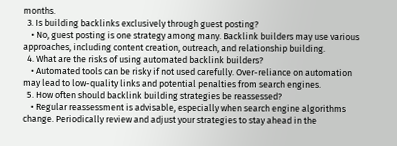months.
  3. Is building backlinks exclusively through guest posting?
    • No, guest posting is one strategy among many. Backlink builders may use various approaches, including content creation, outreach, and relationship building.
  4. What are the risks of using automated backlink builders?
    • Automated tools can be risky if not used carefully. Over-reliance on automation may lead to low-quality links and potential penalties from search engines.
  5. How often should backlink building strategies be reassessed?
    • Regular reassessment is advisable, especially when search engine algorithms change. Periodically review and adjust your strategies to stay ahead in the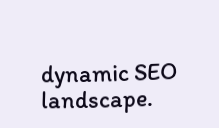dynamic SEO landscape.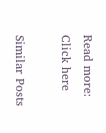Read more: Click here

Similar Posts